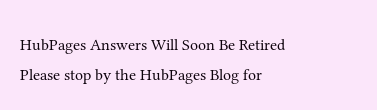HubPages Answers Will Soon Be Retired
Please stop by the HubPages Blog for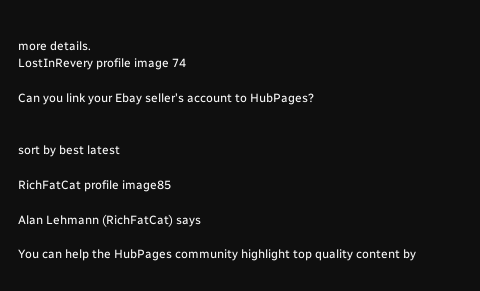more details.
LostInRevery profile image 74

Can you link your Ebay seller's account to HubPages?


sort by best latest

RichFatCat profile image85

Alan Lehmann (RichFatCat) says

You can help the HubPages community highlight top quality content by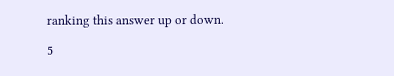ranking this answer up or down.

5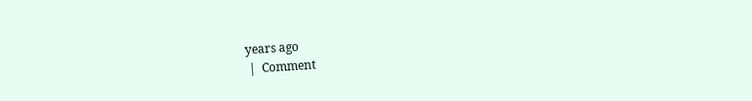years ago
 |  Comment